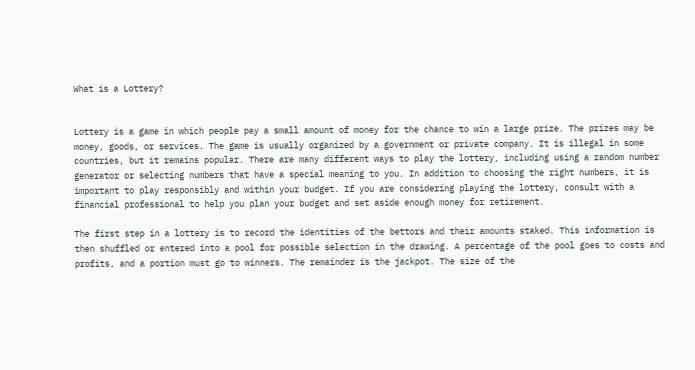What is a Lottery?


Lottery is a game in which people pay a small amount of money for the chance to win a large prize. The prizes may be money, goods, or services. The game is usually organized by a government or private company. It is illegal in some countries, but it remains popular. There are many different ways to play the lottery, including using a random number generator or selecting numbers that have a special meaning to you. In addition to choosing the right numbers, it is important to play responsibly and within your budget. If you are considering playing the lottery, consult with a financial professional to help you plan your budget and set aside enough money for retirement.

The first step in a lottery is to record the identities of the bettors and their amounts staked. This information is then shuffled or entered into a pool for possible selection in the drawing. A percentage of the pool goes to costs and profits, and a portion must go to winners. The remainder is the jackpot. The size of the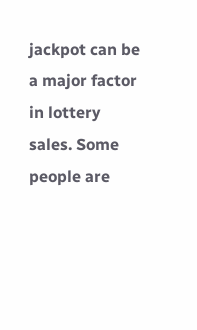jackpot can be a major factor in lottery sales. Some people are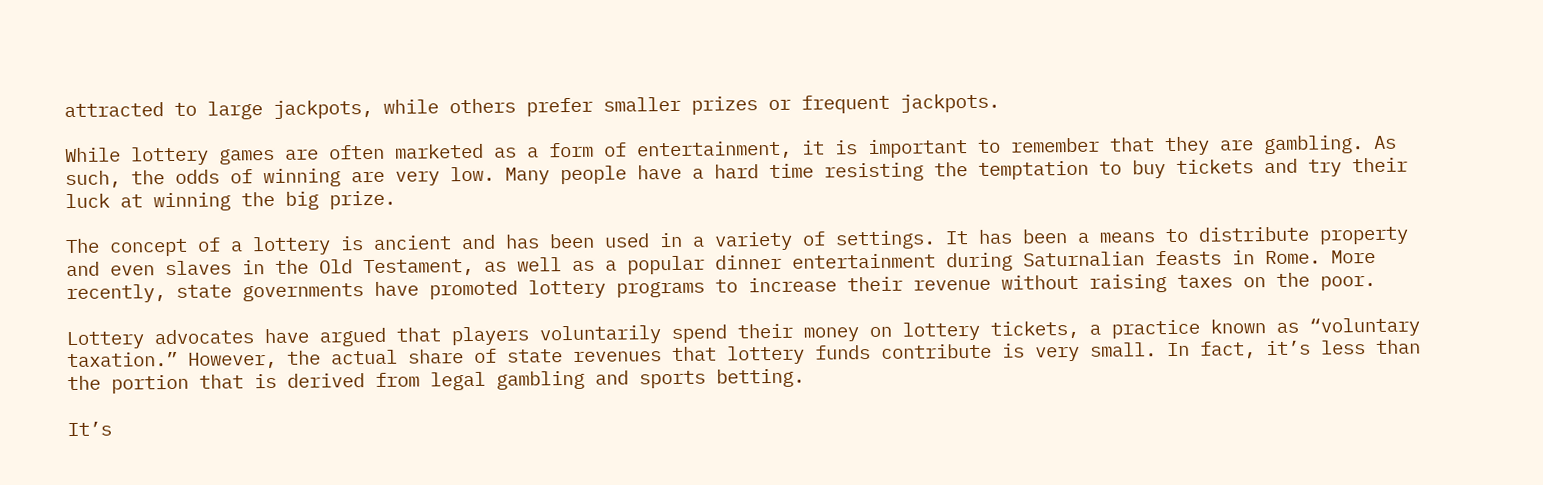attracted to large jackpots, while others prefer smaller prizes or frequent jackpots.

While lottery games are often marketed as a form of entertainment, it is important to remember that they are gambling. As such, the odds of winning are very low. Many people have a hard time resisting the temptation to buy tickets and try their luck at winning the big prize.

The concept of a lottery is ancient and has been used in a variety of settings. It has been a means to distribute property and even slaves in the Old Testament, as well as a popular dinner entertainment during Saturnalian feasts in Rome. More recently, state governments have promoted lottery programs to increase their revenue without raising taxes on the poor.

Lottery advocates have argued that players voluntarily spend their money on lottery tickets, a practice known as “voluntary taxation.” However, the actual share of state revenues that lottery funds contribute is very small. In fact, it’s less than the portion that is derived from legal gambling and sports betting.

It’s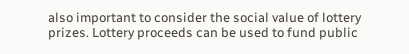also important to consider the social value of lottery prizes. Lottery proceeds can be used to fund public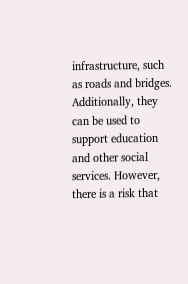infrastructure, such as roads and bridges. Additionally, they can be used to support education and other social services. However, there is a risk that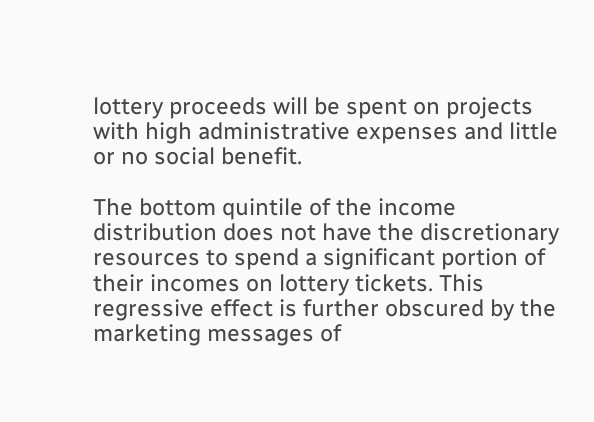lottery proceeds will be spent on projects with high administrative expenses and little or no social benefit.

The bottom quintile of the income distribution does not have the discretionary resources to spend a significant portion of their incomes on lottery tickets. This regressive effect is further obscured by the marketing messages of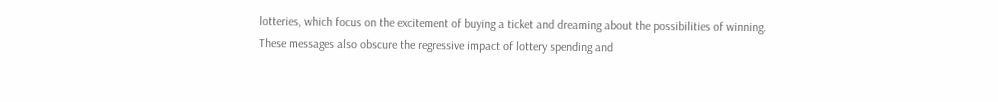lotteries, which focus on the excitement of buying a ticket and dreaming about the possibilities of winning. These messages also obscure the regressive impact of lottery spending and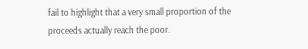fail to highlight that a very small proportion of the proceeds actually reach the poor.